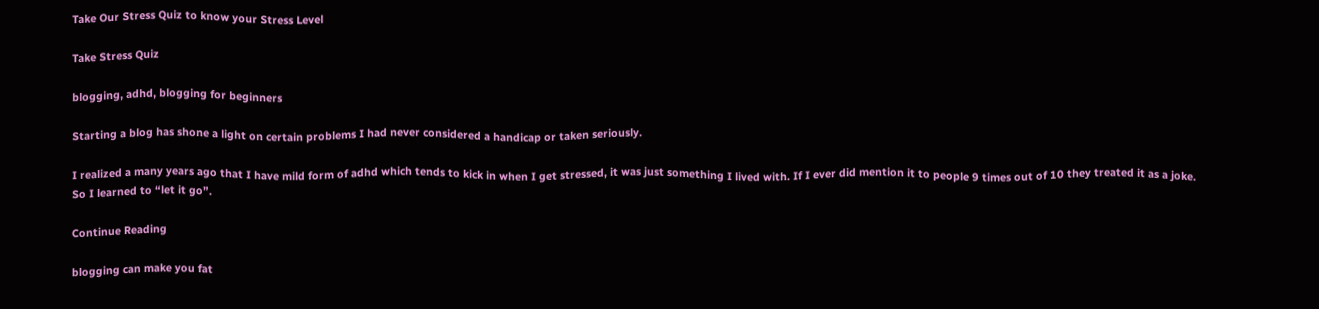Take Our Stress Quiz to know your Stress Level

Take Stress Quiz

blogging, adhd, blogging for beginners

Starting a blog has shone a light on certain problems I had never considered a handicap or taken seriously.

I realized a many years ago that I have mild form of adhd which tends to kick in when I get stressed, it was just something I lived with. If I ever did mention it to people 9 times out of 10 they treated it as a joke. So I learned to “let it go”.

Continue Reading

blogging can make you fat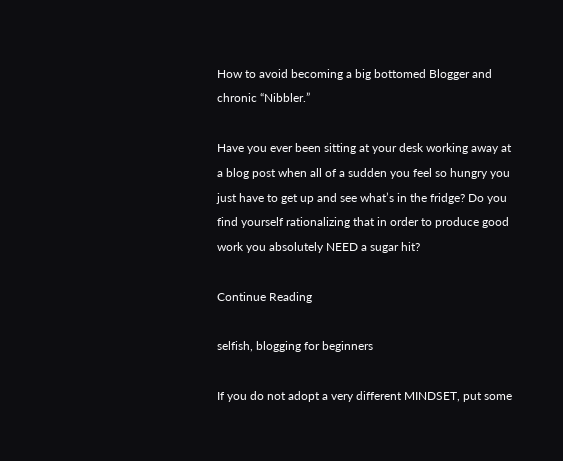How to avoid becoming a big bottomed Blogger and chronic “Nibbler.”

Have you ever been sitting at your desk working away at a blog post when all of a sudden you feel so hungry you just have to get up and see what’s in the fridge? Do you find yourself rationalizing that in order to produce good work you absolutely NEED a sugar hit?

Continue Reading

selfish, blogging for beginners

If you do not adopt a very different MINDSET, put some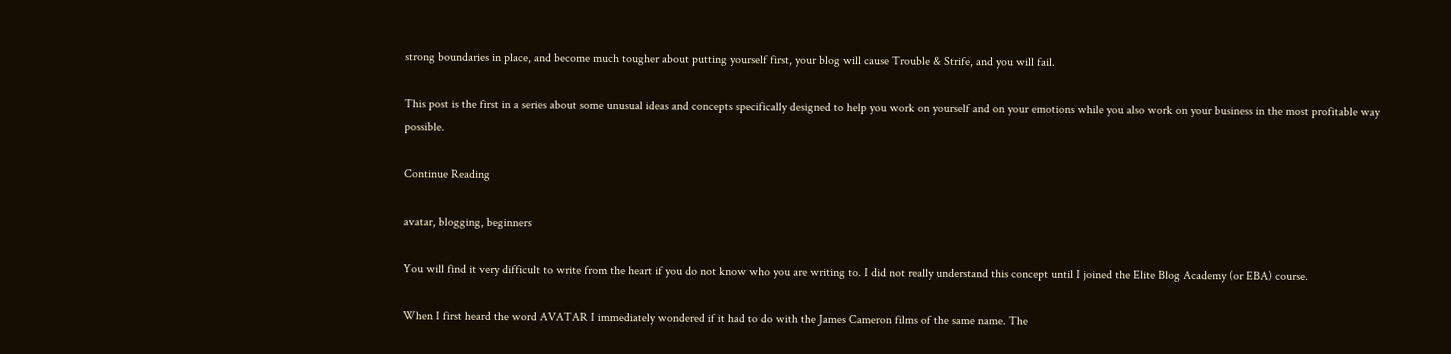strong boundaries in place, and become much tougher about putting yourself first, your blog will cause Trouble & Strife, and you will fail.

This post is the first in a series about some unusual ideas and concepts specifically designed to help you work on yourself and on your emotions while you also work on your business in the most profitable way possible.

Continue Reading

avatar, blogging, beginners

You will find it very difficult to write from the heart if you do not know who you are writing to. I did not really understand this concept until I joined the Elite Blog Academy (or EBA) course.

When I first heard the word AVATAR I immediately wondered if it had to do with the James Cameron films of the same name. The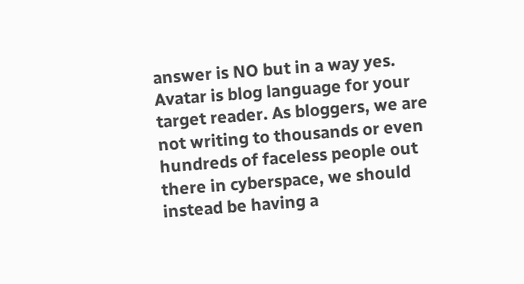answer is NO but in a way yes. Avatar is blog language for your target reader. As bloggers, we are not writing to thousands or even hundreds of faceless people out there in cyberspace, we should instead be having a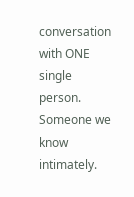conversation with ONE single person. Someone we know intimately.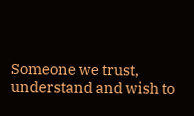Someone we trust, understand and wish to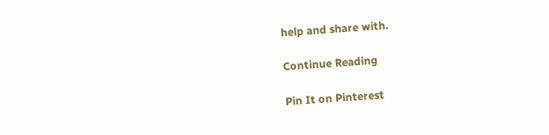help and share with.

Continue Reading

Pin It on Pinterest